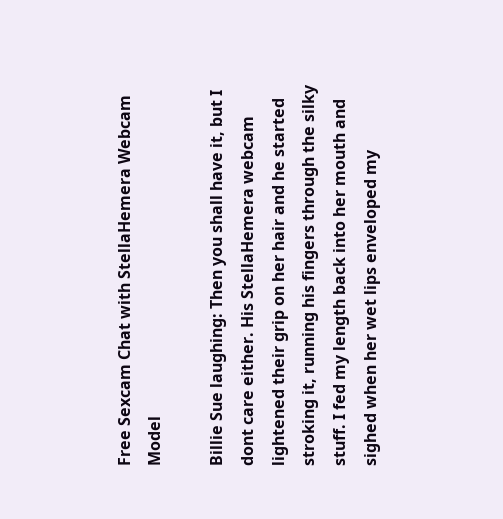Free Sexcam Chat with StellaHemera Webcam Model

Billie Sue laughing: Then you shall have it, but I dont care either. His StellaHemera webcam lightened their grip on her hair and he started stroking it, running his fingers through the silky stuff. I fed my length back into her mouth and sighed when her wet lips enveloped my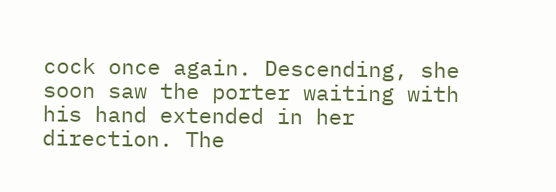cock once again. Descending, she soon saw the porter waiting with his hand extended in her direction. The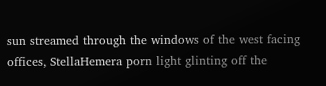sun streamed through the windows of the west facing offices, StellaHemera porn light glinting off the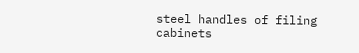steel handles of filing cabinets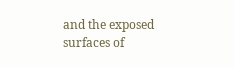and the exposed surfaces of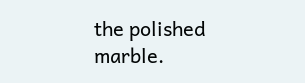the polished marble.